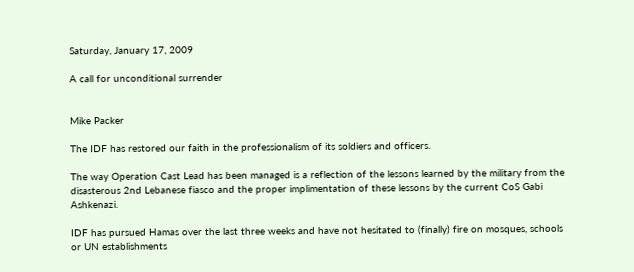Saturday, January 17, 2009

A call for unconditional surrender


Mike Packer

The IDF has restored our faith in the professionalism of its soldiers and officers.

The way Operation Cast Lead has been managed is a reflection of the lessons learned by the military from the disasterous 2nd Lebanese fiasco and the proper implimentation of these lessons by the current CoS Gabi Ashkenazi.

IDF has pursued Hamas over the last three weeks and have not hesitated to (finally) fire on mosques, schools or UN establishments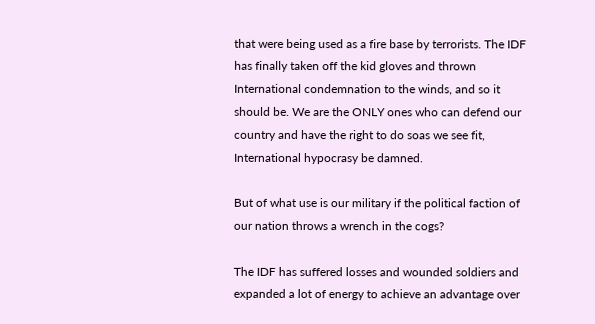that were being used as a fire base by terrorists. The IDF has finally taken off the kid gloves and thrown International condemnation to the winds, and so it should be. We are the ONLY ones who can defend our country and have the right to do soas we see fit, International hypocrasy be damned.

But of what use is our military if the political faction of our nation throws a wrench in the cogs?

The IDF has suffered losses and wounded soldiers and expanded a lot of energy to achieve an advantage over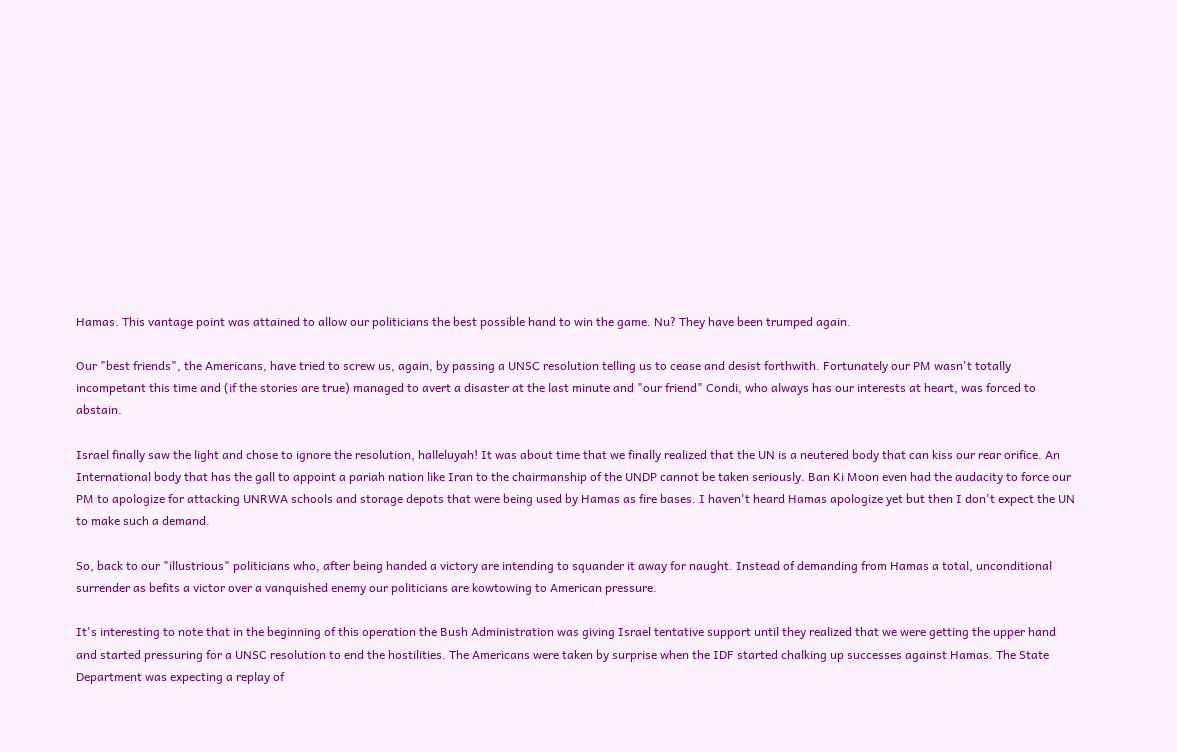Hamas. This vantage point was attained to allow our politicians the best possible hand to win the game. Nu? They have been trumped again.

Our "best friends", the Americans, have tried to screw us, again, by passing a UNSC resolution telling us to cease and desist forthwith. Fortunately our PM wasn't totally incompetant this time and (if the stories are true) managed to avert a disaster at the last minute and "our friend" Condi, who always has our interests at heart, was forced to abstain.

Israel finally saw the light and chose to ignore the resolution, halleluyah! It was about time that we finally realized that the UN is a neutered body that can kiss our rear orifice. An International body that has the gall to appoint a pariah nation like Iran to the chairmanship of the UNDP cannot be taken seriously. Ban Ki Moon even had the audacity to force our PM to apologize for attacking UNRWA schools and storage depots that were being used by Hamas as fire bases. I haven't heard Hamas apologize yet but then I don't expect the UN to make such a demand.

So, back to our "illustrious" politicians who, after being handed a victory are intending to squander it away for naught. Instead of demanding from Hamas a total, unconditional surrender as befits a victor over a vanquished enemy our politicians are kowtowing to American pressure.

It's interesting to note that in the beginning of this operation the Bush Administration was giving Israel tentative support until they realized that we were getting the upper hand and started pressuring for a UNSC resolution to end the hostilities. The Americans were taken by surprise when the IDF started chalking up successes against Hamas. The State Department was expecting a replay of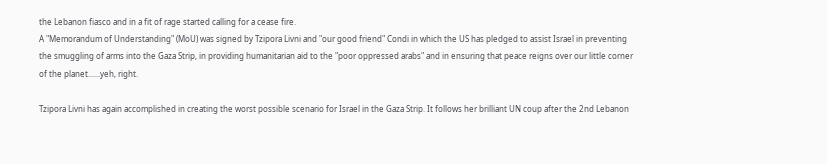the Lebanon fiasco and in a fit of rage started calling for a cease fire.
A "Memorandum of Understanding" (MoU) was signed by Tzipora Livni and "our good friend" Condi in which the US has pledged to assist Israel in preventing the smuggling of arms into the Gaza Strip, in providing humanitarian aid to the "poor oppressed arabs" and in ensuring that peace reigns over our little corner of the planet......yeh, right.

Tzipora Livni has again accomplished in creating the worst possible scenario for Israel in the Gaza Strip. It follows her brilliant UN coup after the 2nd Lebanon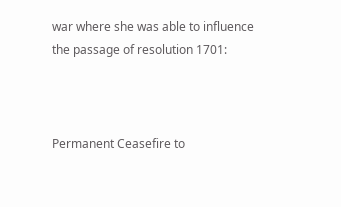war where she was able to influence the passage of resolution 1701:



Permanent Ceasefire to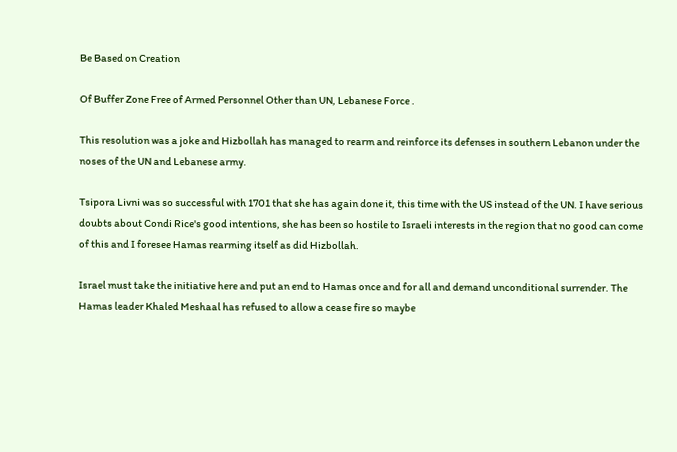Be Based on Creation

Of Buffer Zone Free of Armed Personnel Other than UN, Lebanese Force .

This resolution was a joke and Hizbollah has managed to rearm and reinforce its defenses in southern Lebanon under the noses of the UN and Lebanese army.

Tsipora Livni was so successful with 1701 that she has again done it, this time with the US instead of the UN. I have serious doubts about Condi Rice's good intentions, she has been so hostile to Israeli interests in the region that no good can come of this and I foresee Hamas rearming itself as did Hizbollah.

Israel must take the initiative here and put an end to Hamas once and for all and demand unconditional surrender. The Hamas leader Khaled Meshaal has refused to allow a cease fire so maybe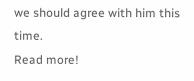we should agree with him this time.
Read more!